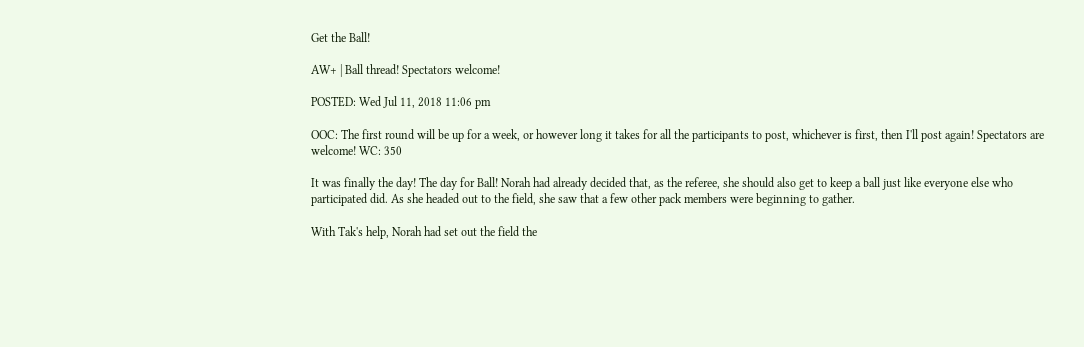Get the Ball!

AW+ | Ball thread! Spectators welcome!

POSTED: Wed Jul 11, 2018 11:06 pm

OOC: The first round will be up for a week, or however long it takes for all the participants to post, whichever is first, then I'll post again! Spectators are welcome! WC: 350

It was finally the day! The day for Ball! Norah had already decided that, as the referee, she should also get to keep a ball just like everyone else who participated did. As she headed out to the field, she saw that a few other pack members were beginning to gather.

With Tak's help, Norah had set out the field the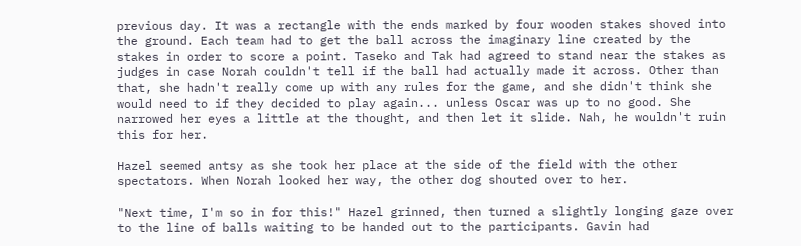previous day. It was a rectangle with the ends marked by four wooden stakes shoved into the ground. Each team had to get the ball across the imaginary line created by the stakes in order to score a point. Taseko and Tak had agreed to stand near the stakes as judges in case Norah couldn't tell if the ball had actually made it across. Other than that, she hadn't really come up with any rules for the game, and she didn't think she would need to if they decided to play again... unless Oscar was up to no good. She narrowed her eyes a little at the thought, and then let it slide. Nah, he wouldn't ruin this for her.

Hazel seemed antsy as she took her place at the side of the field with the other spectators. When Norah looked her way, the other dog shouted over to her.

"Next time, I'm so in for this!" Hazel grinned, then turned a slightly longing gaze over to the line of balls waiting to be handed out to the participants. Gavin had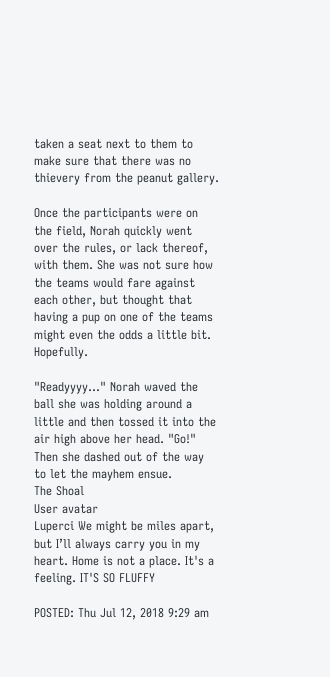taken a seat next to them to make sure that there was no thievery from the peanut gallery.

Once the participants were on the field, Norah quickly went over the rules, or lack thereof, with them. She was not sure how the teams would fare against each other, but thought that having a pup on one of the teams might even the odds a little bit. Hopefully.

"Readyyyy..." Norah waved the ball she was holding around a little and then tossed it into the air high above her head. "Go!" Then she dashed out of the way to let the mayhem ensue.
The Shoal
User avatar
Luperci We might be miles apart, but I’ll always carry you in my heart. Home is not a place. It's a feeling. IT'S SO FLUFFY

POSTED: Thu Jul 12, 2018 9:29 am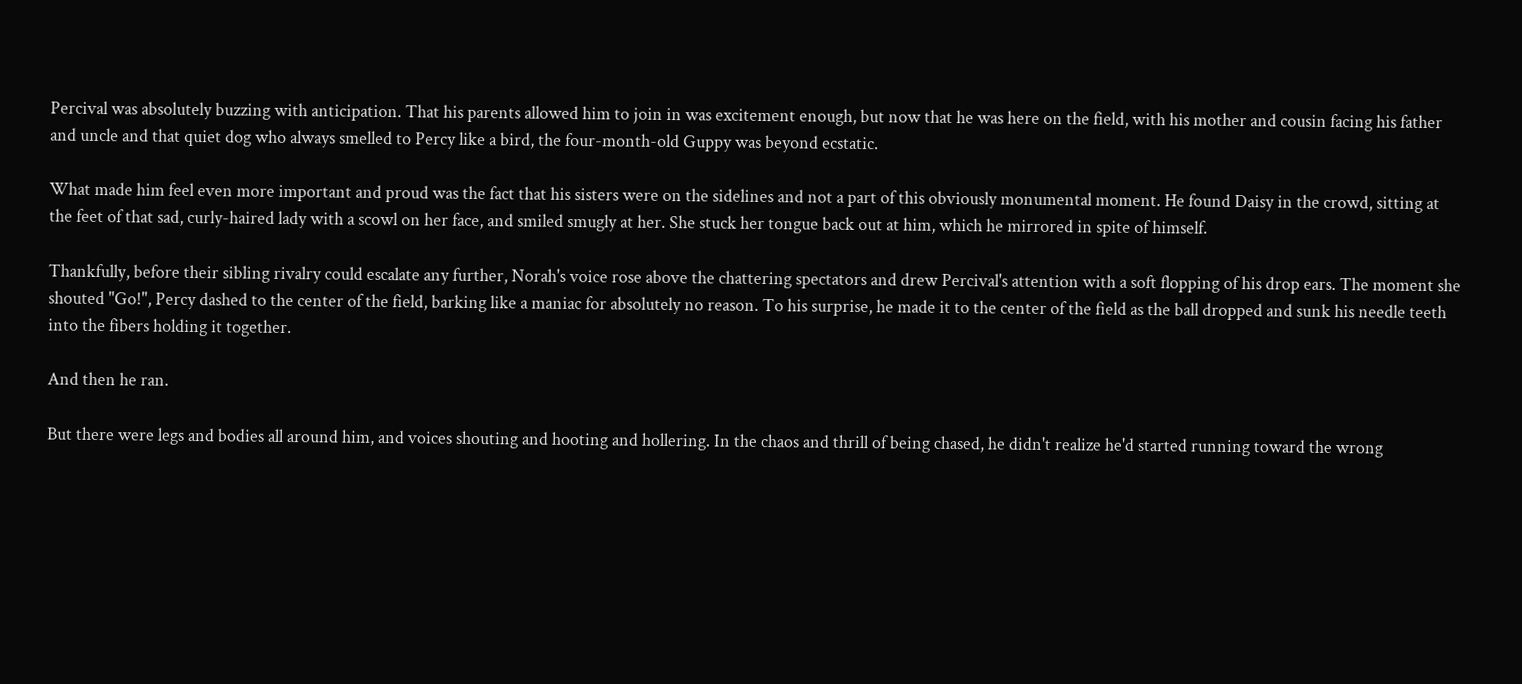Percival was absolutely buzzing with anticipation. That his parents allowed him to join in was excitement enough, but now that he was here on the field, with his mother and cousin facing his father and uncle and that quiet dog who always smelled to Percy like a bird, the four-month-old Guppy was beyond ecstatic.

What made him feel even more important and proud was the fact that his sisters were on the sidelines and not a part of this obviously monumental moment. He found Daisy in the crowd, sitting at the feet of that sad, curly-haired lady with a scowl on her face, and smiled smugly at her. She stuck her tongue back out at him, which he mirrored in spite of himself.

Thankfully, before their sibling rivalry could escalate any further, Norah's voice rose above the chattering spectators and drew Percival's attention with a soft flopping of his drop ears. The moment she shouted "Go!", Percy dashed to the center of the field, barking like a maniac for absolutely no reason. To his surprise, he made it to the center of the field as the ball dropped and sunk his needle teeth into the fibers holding it together.

And then he ran.

But there were legs and bodies all around him, and voices shouting and hooting and hollering. In the chaos and thrill of being chased, he didn't realize he'd started running toward the wrong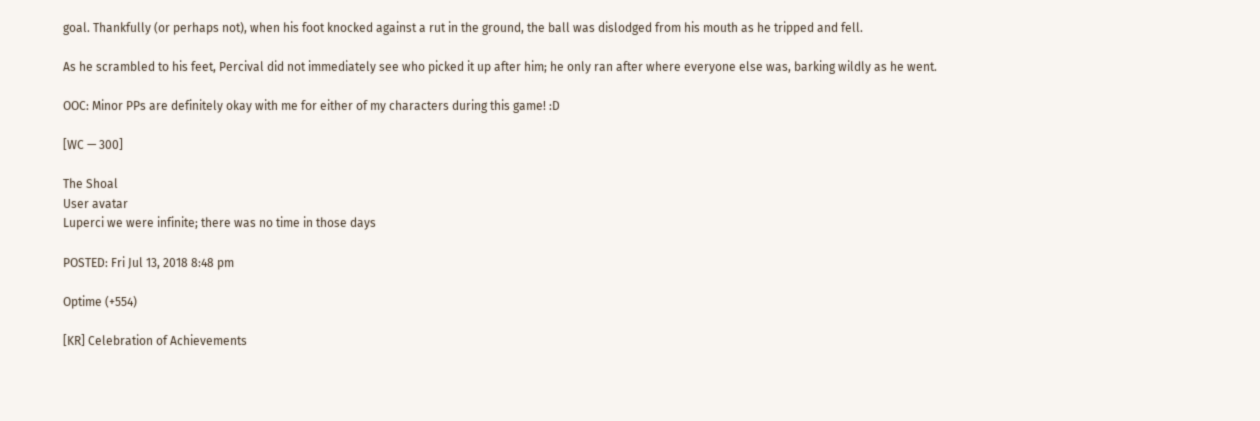goal. Thankfully (or perhaps not), when his foot knocked against a rut in the ground, the ball was dislodged from his mouth as he tripped and fell.

As he scrambled to his feet, Percival did not immediately see who picked it up after him; he only ran after where everyone else was, barking wildly as he went.

OOC: Minor PPs are definitely okay with me for either of my characters during this game! :D

[WC — 300]

The Shoal
User avatar
Luperci we were infinite; there was no time in those days

POSTED: Fri Jul 13, 2018 8:48 pm

Optime (+554)

[KR] Celebration of Achievements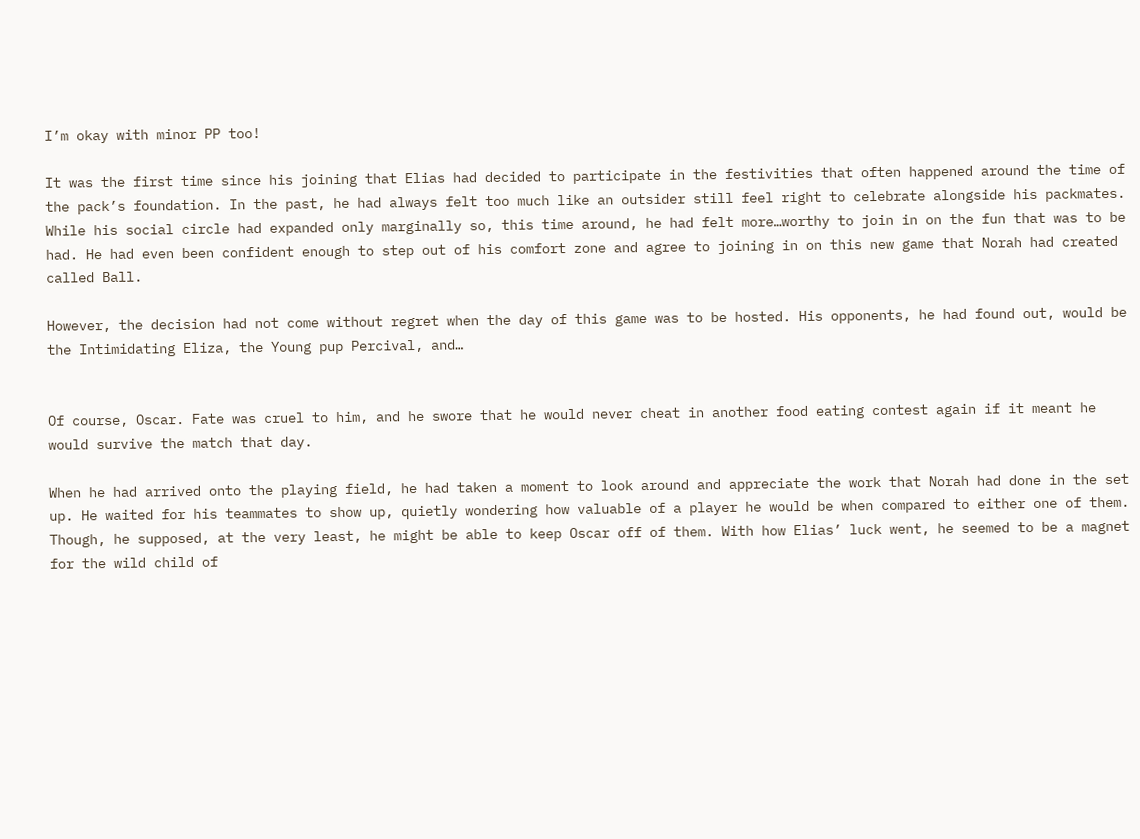I’m okay with minor PP too!

It was the first time since his joining that Elias had decided to participate in the festivities that often happened around the time of the pack’s foundation. In the past, he had always felt too much like an outsider still feel right to celebrate alongside his packmates. While his social circle had expanded only marginally so, this time around, he had felt more…worthy to join in on the fun that was to be had. He had even been confident enough to step out of his comfort zone and agree to joining in on this new game that Norah had created called Ball.

However, the decision had not come without regret when the day of this game was to be hosted. His opponents, he had found out, would be the Intimidating Eliza, the Young pup Percival, and…


Of course, Oscar. Fate was cruel to him, and he swore that he would never cheat in another food eating contest again if it meant he would survive the match that day.

When he had arrived onto the playing field, he had taken a moment to look around and appreciate the work that Norah had done in the set up. He waited for his teammates to show up, quietly wondering how valuable of a player he would be when compared to either one of them. Though, he supposed, at the very least, he might be able to keep Oscar off of them. With how Elias’ luck went, he seemed to be a magnet for the wild child of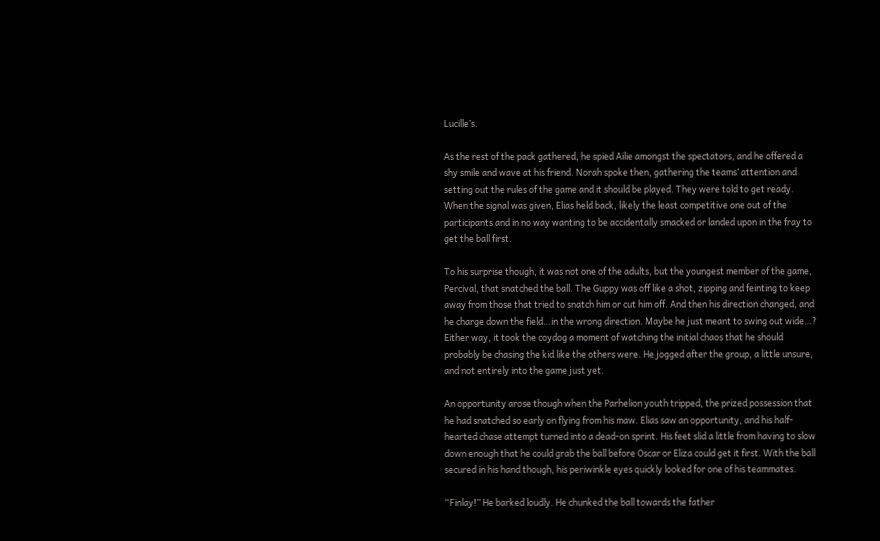Lucille’s.

As the rest of the pack gathered, he spied Ailie amongst the spectators, and he offered a shy smile and wave at his friend. Norah spoke then, gathering the teams’ attention and setting out the rules of the game and it should be played. They were told to get ready. When the signal was given, Elias held back, likely the least competitive one out of the participants and in no way wanting to be accidentally smacked or landed upon in the fray to get the ball first.

To his surprise though, it was not one of the adults, but the youngest member of the game, Percival, that snatched the ball. The Guppy was off like a shot, zipping and feinting to keep away from those that tried to snatch him or cut him off. And then his direction changed, and he charge down the field…in the wrong direction. Maybe he just meant to swing out wide…? Either way, it took the coydog a moment of watching the initial chaos that he should probably be chasing the kid like the others were. He jogged after the group, a little unsure, and not entirely into the game just yet.

An opportunity arose though when the Parhelion youth tripped, the prized possession that he had snatched so early on flying from his maw. Elias saw an opportunity, and his half-hearted chase attempt turned into a dead-on sprint. His feet slid a little from having to slow down enough that he could grab the ball before Oscar or Eliza could get it first. With the ball secured in his hand though, his periwinkle eyes quickly looked for one of his teammates.

“Finlay!” He barked loudly. He chunked the ball towards the father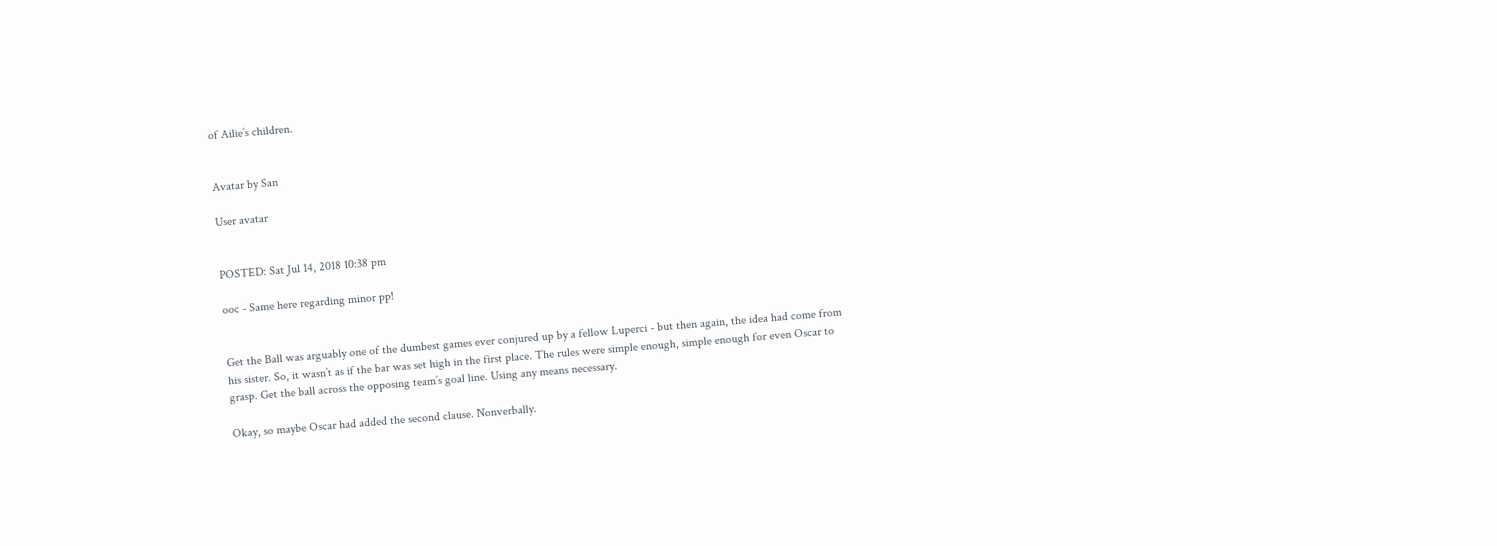of Ailie’s children.


Avatar by San

User avatar


POSTED: Sat Jul 14, 2018 10:38 pm

ooc - Same here regarding minor pp!


Get the Ball was arguably one of the dumbest games ever conjured up by a fellow Luperci - but then again, the idea had come from his sister. So, it wasn’t as if the bar was set high in the first place. The rules were simple enough, simple enough for even Oscar to grasp. Get the ball across the opposing team’s goal line. Using any means necessary.

Okay, so maybe Oscar had added the second clause. Nonverbally.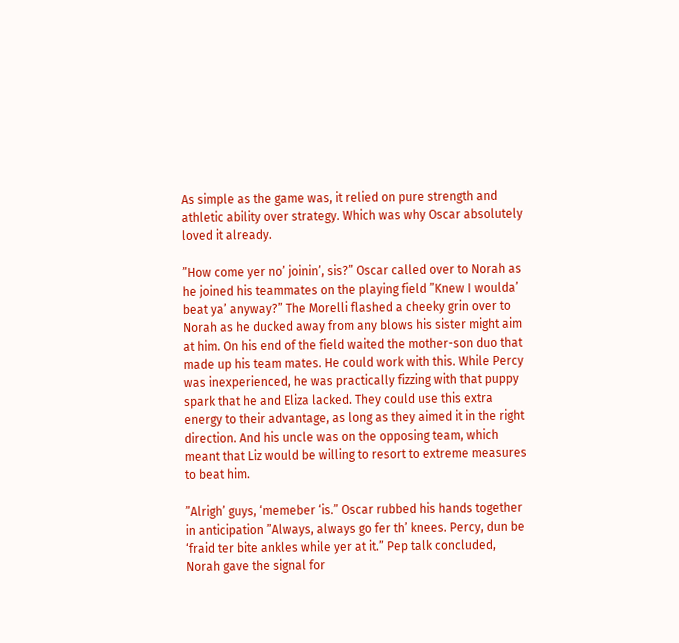As simple as the game was, it relied on pure strength and athletic ability over strategy. Which was why Oscar absolutely loved it already.

”How come yer no’ joinin’, sis?” Oscar called over to Norah as he joined his teammates on the playing field ”Knew I woulda’ beat ya’ anyway?” The Morelli flashed a cheeky grin over to Norah as he ducked away from any blows his sister might aim at him. On his end of the field waited the mother-son duo that made up his team mates. He could work with this. While Percy was inexperienced, he was practically fizzing with that puppy spark that he and Eliza lacked. They could use this extra energy to their advantage, as long as they aimed it in the right direction. And his uncle was on the opposing team, which meant that Liz would be willing to resort to extreme measures to beat him.

”Alrigh’ guys, ‘memeber ‘is.” Oscar rubbed his hands together in anticipation ”Always, always go fer th’ knees. Percy, dun be ‘fraid ter bite ankles while yer at it.” Pep talk concluded, Norah gave the signal for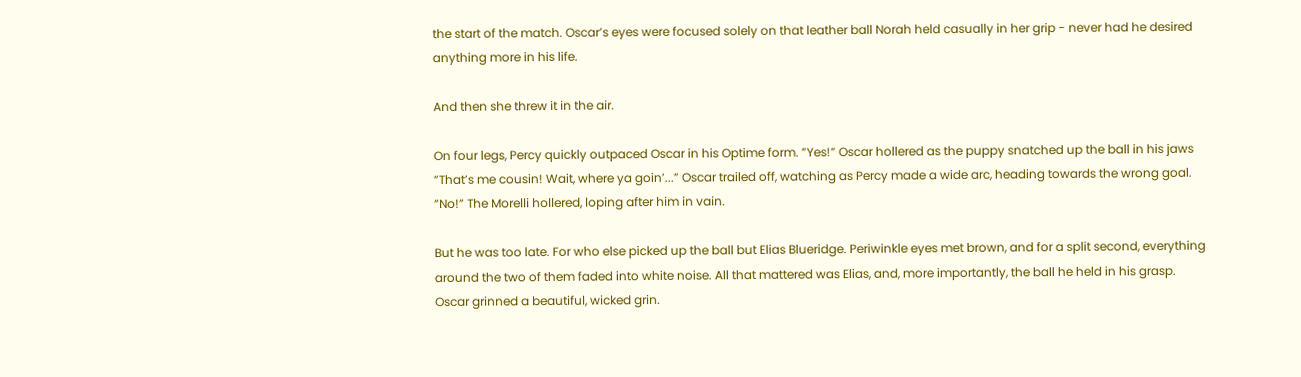the start of the match. Oscar’s eyes were focused solely on that leather ball Norah held casually in her grip - never had he desired anything more in his life.

And then she threw it in the air.

On four legs, Percy quickly outpaced Oscar in his Optime form. ”Yes!” Oscar hollered as the puppy snatched up the ball in his jaws ”That’s me cousin! Wait, where ya goin’...” Oscar trailed off, watching as Percy made a wide arc, heading towards the wrong goal. ”No!” The Morelli hollered, loping after him in vain.

But he was too late. For who else picked up the ball but Elias Blueridge. Periwinkle eyes met brown, and for a split second, everything around the two of them faded into white noise. All that mattered was Elias, and, more importantly, the ball he held in his grasp. Oscar grinned a beautiful, wicked grin.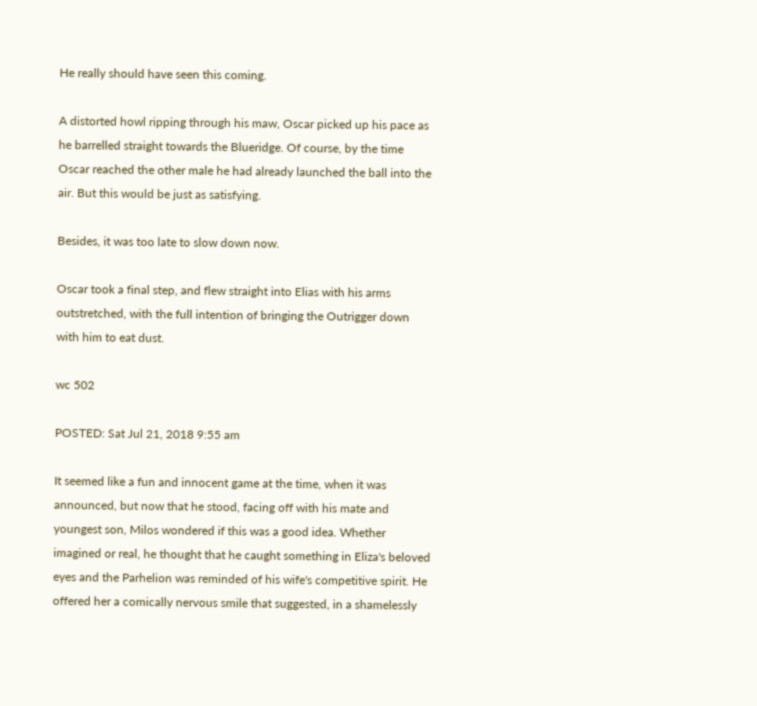He really should have seen this coming.

A distorted howl ripping through his maw, Oscar picked up his pace as he barrelled straight towards the Blueridge. Of course, by the time Oscar reached the other male he had already launched the ball into the air. But this would be just as satisfying.

Besides, it was too late to slow down now.

Oscar took a final step, and flew straight into Elias with his arms outstretched, with the full intention of bringing the Outrigger down with him to eat dust.

wc 502

POSTED: Sat Jul 21, 2018 9:55 am

It seemed like a fun and innocent game at the time, when it was announced, but now that he stood, facing off with his mate and youngest son, Milos wondered if this was a good idea. Whether imagined or real, he thought that he caught something in Eliza's beloved eyes and the Parhelion was reminded of his wife's competitive spirit. He offered her a comically nervous smile that suggested, in a shamelessly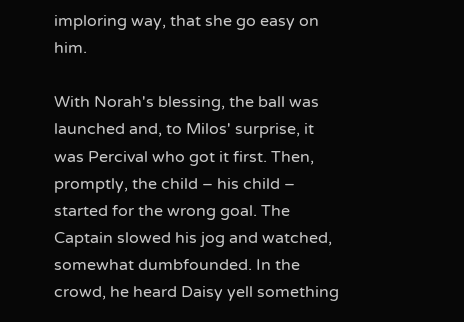imploring way, that she go easy on him.

With Norah's blessing, the ball was launched and, to Milos' surprise, it was Percival who got it first. Then, promptly, the child – his child – started for the wrong goal. The Captain slowed his jog and watched, somewhat dumbfounded. In the crowd, he heard Daisy yell something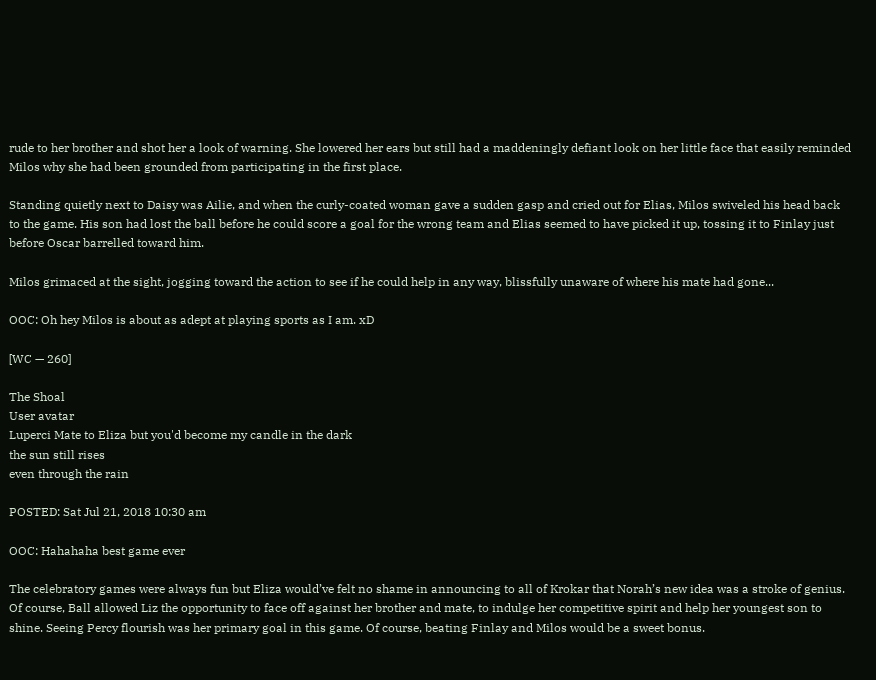rude to her brother and shot her a look of warning. She lowered her ears but still had a maddeningly defiant look on her little face that easily reminded Milos why she had been grounded from participating in the first place.

Standing quietly next to Daisy was Ailie, and when the curly-coated woman gave a sudden gasp and cried out for Elias, Milos swiveled his head back to the game. His son had lost the ball before he could score a goal for the wrong team and Elias seemed to have picked it up, tossing it to Finlay just before Oscar barrelled toward him.

Milos grimaced at the sight, jogging toward the action to see if he could help in any way, blissfully unaware of where his mate had gone...

OOC: Oh hey Milos is about as adept at playing sports as I am. xD

[WC — 260]

The Shoal
User avatar
Luperci Mate to Eliza but you'd become my candle in the dark
the sun still rises
even through the rain

POSTED: Sat Jul 21, 2018 10:30 am

OOC: Hahahaha best game ever

The celebratory games were always fun but Eliza would’ve felt no shame in announcing to all of Krokar that Norah’s new idea was a stroke of genius. Of course, Ball allowed Liz the opportunity to face off against her brother and mate, to indulge her competitive spirit and help her youngest son to shine. Seeing Percy flourish was her primary goal in this game. Of course, beating Finlay and Milos would be a sweet bonus.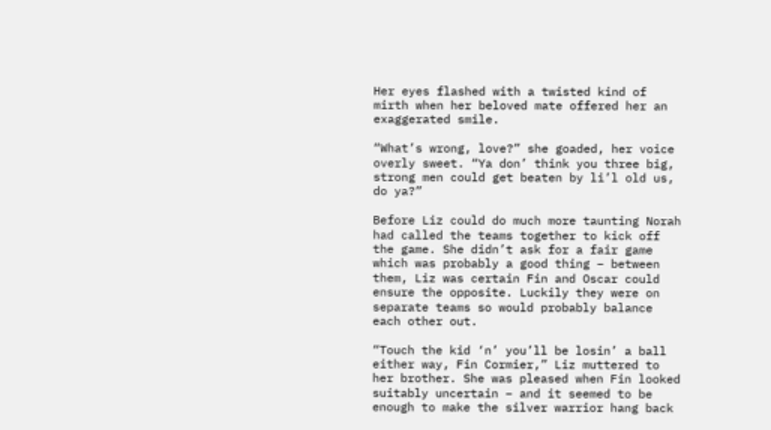Her eyes flashed with a twisted kind of mirth when her beloved mate offered her an exaggerated smile.

“What’s wrong, love?” she goaded, her voice overly sweet. “Ya don’ think you three big, strong men could get beaten by li’l old us, do ya?”

Before Liz could do much more taunting Norah had called the teams together to kick off the game. She didn’t ask for a fair game which was probably a good thing – between them, Liz was certain Fin and Oscar could ensure the opposite. Luckily they were on separate teams so would probably balance each other out.

“Touch the kid ‘n’ you’ll be losin’ a ball either way, Fin Cormier,” Liz muttered to her brother. She was pleased when Fin looked suitably uncertain – and it seemed to be enough to make the silver warrior hang back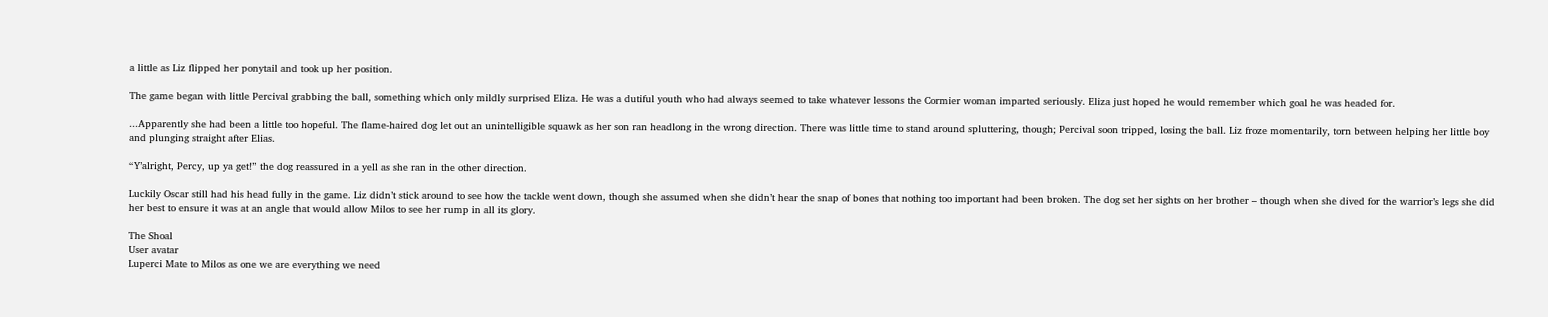a little as Liz flipped her ponytail and took up her position.

The game began with little Percival grabbing the ball, something which only mildly surprised Eliza. He was a dutiful youth who had always seemed to take whatever lessons the Cormier woman imparted seriously. Eliza just hoped he would remember which goal he was headed for.

...Apparently she had been a little too hopeful. The flame-haired dog let out an unintelligible squawk as her son ran headlong in the wrong direction. There was little time to stand around spluttering, though; Percival soon tripped, losing the ball. Liz froze momentarily, torn between helping her little boy and plunging straight after Elias.

“Y’alright, Percy, up ya get!” the dog reassured in a yell as she ran in the other direction.

Luckily Oscar still had his head fully in the game. Liz didn’t stick around to see how the tackle went down, though she assumed when she didn’t hear the snap of bones that nothing too important had been broken. The dog set her sights on her brother – though when she dived for the warrior’s legs she did her best to ensure it was at an angle that would allow Milos to see her rump in all its glory.

The Shoal
User avatar
Luperci Mate to Milos as one we are everything we need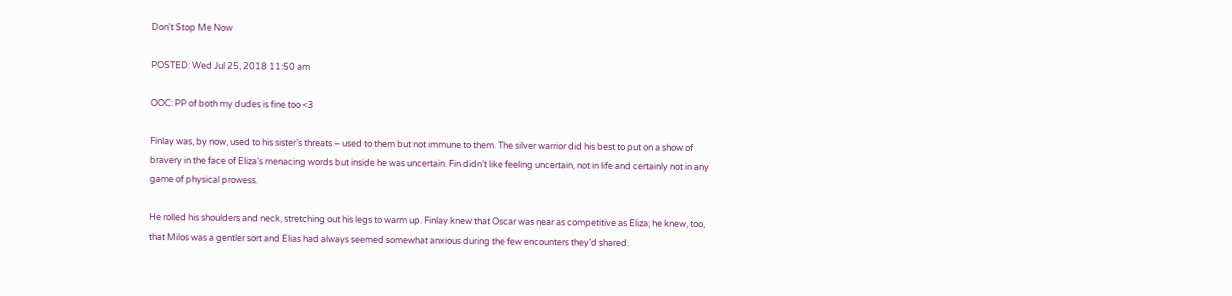Don't Stop Me Now

POSTED: Wed Jul 25, 2018 11:50 am

OOC: PP of both my dudes is fine too <3

Finlay was, by now, used to his sister’s threats – used to them but not immune to them. The silver warrior did his best to put on a show of bravery in the face of Eliza’s menacing words but inside he was uncertain. Fin didn’t like feeling uncertain, not in life and certainly not in any game of physical prowess.

He rolled his shoulders and neck, stretching out his legs to warm up. Finlay knew that Oscar was near as competitive as Eliza; he knew, too, that Milos was a gentler sort and Elias had always seemed somewhat anxious during the few encounters they’d shared.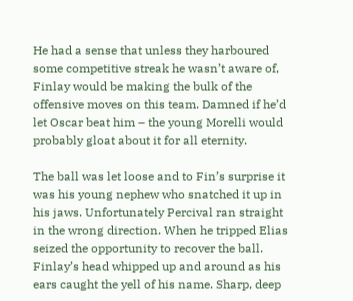He had a sense that unless they harboured some competitive streak he wasn’t aware of, Finlay would be making the bulk of the offensive moves on this team. Damned if he’d let Oscar beat him – the young Morelli would probably gloat about it for all eternity.

The ball was let loose and to Fin’s surprise it was his young nephew who snatched it up in his jaws. Unfortunately Percival ran straight in the wrong direction. When he tripped Elias seized the opportunity to recover the ball. Finlay’s head whipped up and around as his ears caught the yell of his name. Sharp, deep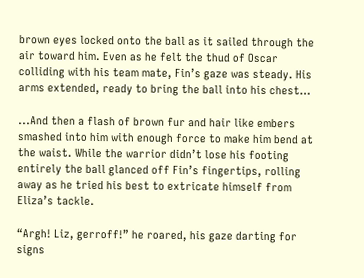brown eyes locked onto the ball as it sailed through the air toward him. Even as he felt the thud of Oscar colliding with his team mate, Fin’s gaze was steady. His arms extended, ready to bring the ball into his chest…

...And then a flash of brown fur and hair like embers smashed into him with enough force to make him bend at the waist. While the warrior didn’t lose his footing entirely the ball glanced off Fin’s fingertips, rolling away as he tried his best to extricate himself from Eliza’s tackle.

“Argh! Liz, gerroff!” he roared, his gaze darting for signs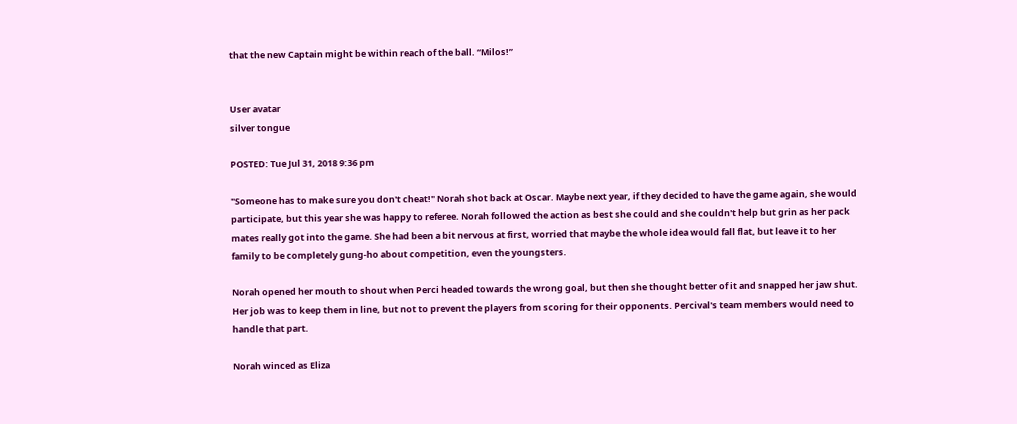that the new Captain might be within reach of the ball. “Milos!”


User avatar
silver tongue

POSTED: Tue Jul 31, 2018 9:36 pm

"Someone has to make sure you don't cheat!" Norah shot back at Oscar. Maybe next year, if they decided to have the game again, she would participate, but this year she was happy to referee. Norah followed the action as best she could and she couldn't help but grin as her pack mates really got into the game. She had been a bit nervous at first, worried that maybe the whole idea would fall flat, but leave it to her family to be completely gung-ho about competition, even the youngsters.

Norah opened her mouth to shout when Perci headed towards the wrong goal, but then she thought better of it and snapped her jaw shut. Her job was to keep them in line, but not to prevent the players from scoring for their opponents. Percival's team members would need to handle that part.

Norah winced as Eliza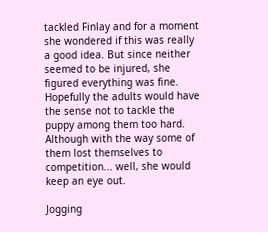tackled Finlay and for a moment she wondered if this was really a good idea. But since neither seemed to be injured, she figured everything was fine. Hopefully the adults would have the sense not to tackle the puppy among them too hard. Although with the way some of them lost themselves to competition... well, she would keep an eye out.

Jogging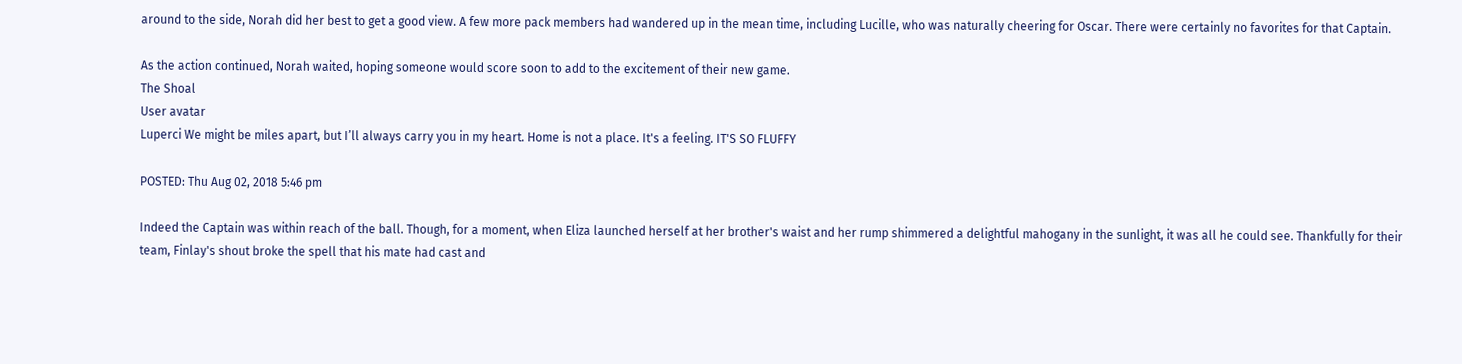around to the side, Norah did her best to get a good view. A few more pack members had wandered up in the mean time, including Lucille, who was naturally cheering for Oscar. There were certainly no favorites for that Captain.

As the action continued, Norah waited, hoping someone would score soon to add to the excitement of their new game.
The Shoal
User avatar
Luperci We might be miles apart, but I’ll always carry you in my heart. Home is not a place. It's a feeling. IT'S SO FLUFFY

POSTED: Thu Aug 02, 2018 5:46 pm

Indeed the Captain was within reach of the ball. Though, for a moment, when Eliza launched herself at her brother's waist and her rump shimmered a delightful mahogany in the sunlight, it was all he could see. Thankfully for their team, Finlay's shout broke the spell that his mate had cast and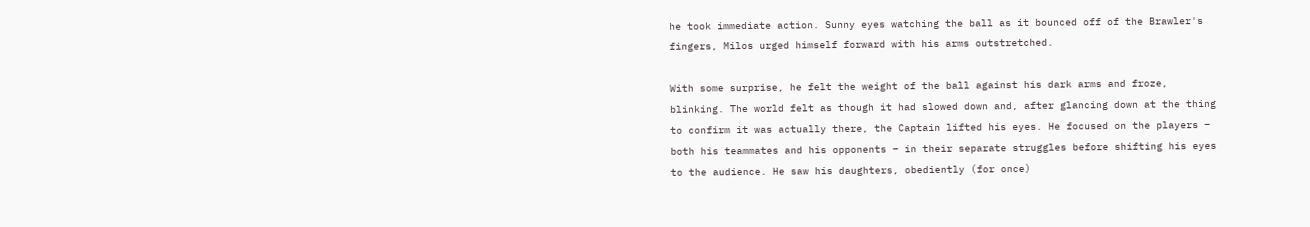he took immediate action. Sunny eyes watching the ball as it bounced off of the Brawler's fingers, Milos urged himself forward with his arms outstretched.

With some surprise, he felt the weight of the ball against his dark arms and froze, blinking. The world felt as though it had slowed down and, after glancing down at the thing to confirm it was actually there, the Captain lifted his eyes. He focused on the players – both his teammates and his opponents – in their separate struggles before shifting his eyes to the audience. He saw his daughters, obediently (for once)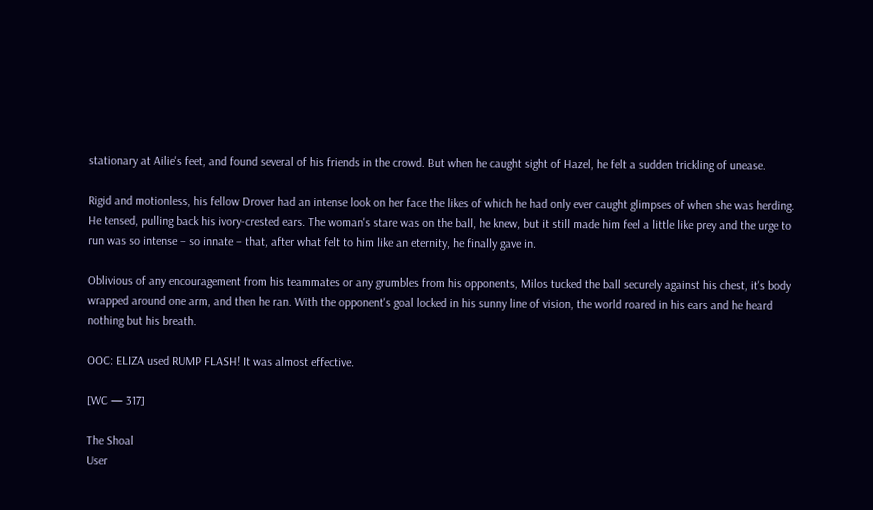stationary at Ailie's feet, and found several of his friends in the crowd. But when he caught sight of Hazel, he felt a sudden trickling of unease.

Rigid and motionless, his fellow Drover had an intense look on her face the likes of which he had only ever caught glimpses of when she was herding. He tensed, pulling back his ivory-crested ears. The woman's stare was on the ball, he knew, but it still made him feel a little like prey and the urge to run was so intense – so innate – that, after what felt to him like an eternity, he finally gave in.

Oblivious of any encouragement from his teammates or any grumbles from his opponents, Milos tucked the ball securely against his chest, it's body wrapped around one arm, and then he ran. With the opponent's goal locked in his sunny line of vision, the world roared in his ears and he heard nothing but his breath.

OOC: ELIZA used RUMP FLASH! It was almost effective.

[WC — 317]

The Shoal
User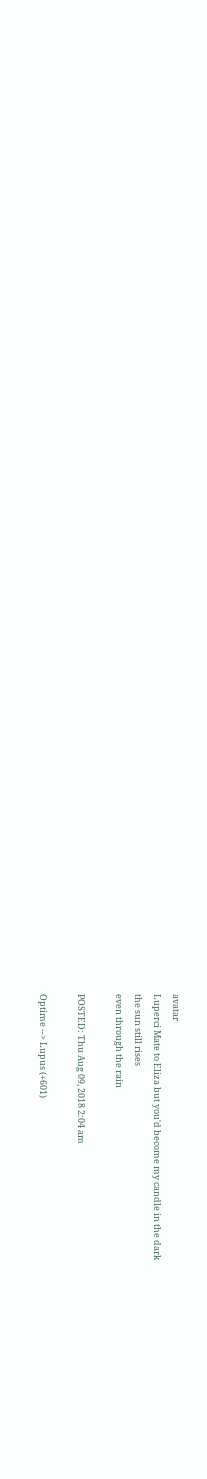avatar
Luperci Mate to Eliza but you'd become my candle in the dark
the sun still rises
even through the rain

POSTED: Thu Aug 09, 2018 2:04 am

Optime --> Lupus (+601)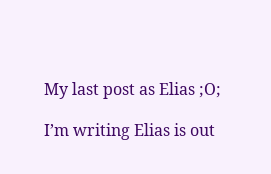My last post as Elias ;O;

I’m writing Elias is out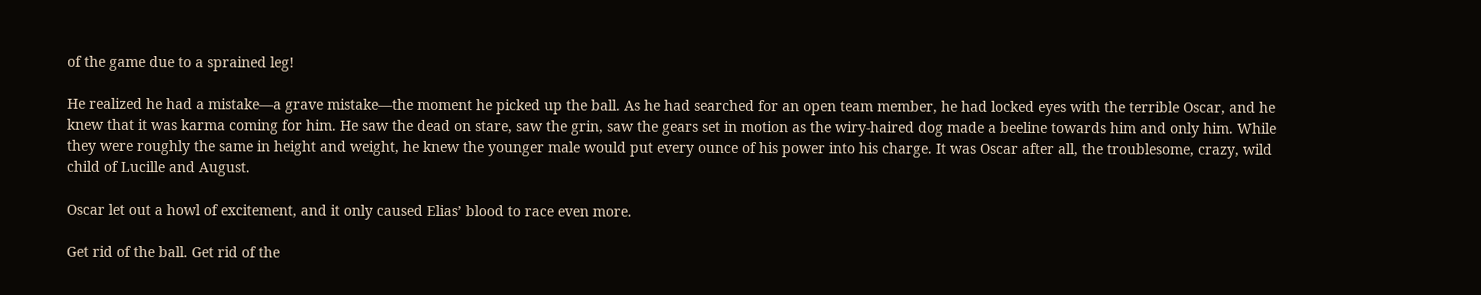of the game due to a sprained leg!

He realized he had a mistake—a grave mistake—the moment he picked up the ball. As he had searched for an open team member, he had locked eyes with the terrible Oscar, and he knew that it was karma coming for him. He saw the dead on stare, saw the grin, saw the gears set in motion as the wiry-haired dog made a beeline towards him and only him. While they were roughly the same in height and weight, he knew the younger male would put every ounce of his power into his charge. It was Oscar after all, the troublesome, crazy, wild child of Lucille and August.

Oscar let out a howl of excitement, and it only caused Elias’ blood to race even more.

Get rid of the ball. Get rid of the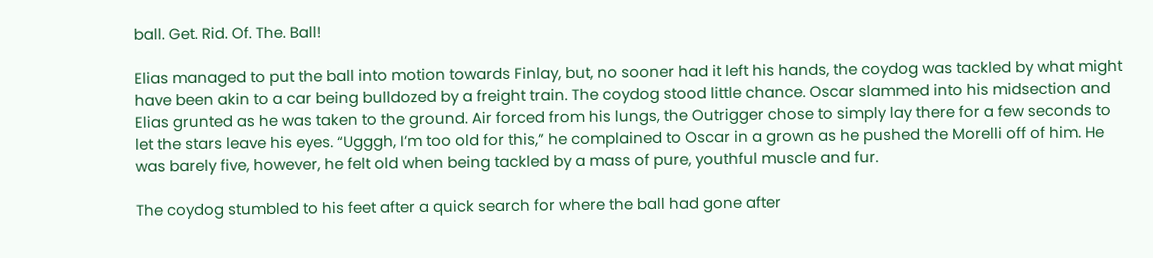ball. Get. Rid. Of. The. Ball!

Elias managed to put the ball into motion towards Finlay, but, no sooner had it left his hands, the coydog was tackled by what might have been akin to a car being bulldozed by a freight train. The coydog stood little chance. Oscar slammed into his midsection and Elias grunted as he was taken to the ground. Air forced from his lungs, the Outrigger chose to simply lay there for a few seconds to let the stars leave his eyes. “Ugggh, I’m too old for this,” he complained to Oscar in a grown as he pushed the Morelli off of him. He was barely five, however, he felt old when being tackled by a mass of pure, youthful muscle and fur.

The coydog stumbled to his feet after a quick search for where the ball had gone after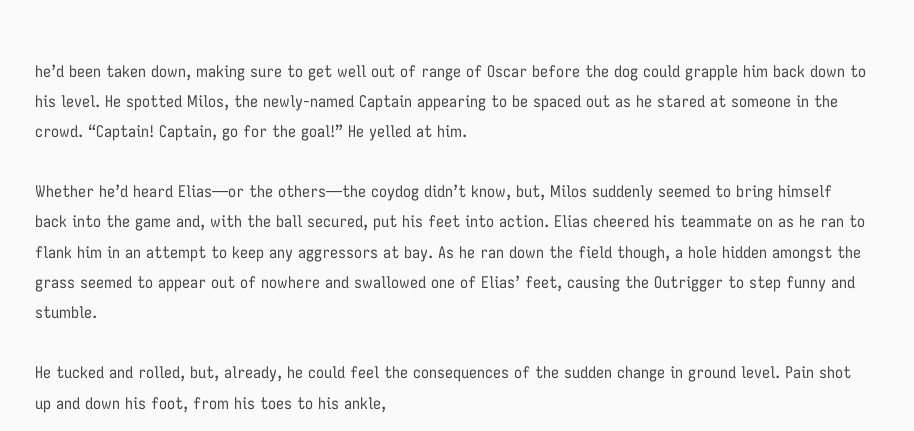he’d been taken down, making sure to get well out of range of Oscar before the dog could grapple him back down to his level. He spotted Milos, the newly-named Captain appearing to be spaced out as he stared at someone in the crowd. “Captain! Captain, go for the goal!” He yelled at him.

Whether he’d heard Elias—or the others—the coydog didn’t know, but, Milos suddenly seemed to bring himself back into the game and, with the ball secured, put his feet into action. Elias cheered his teammate on as he ran to flank him in an attempt to keep any aggressors at bay. As he ran down the field though, a hole hidden amongst the grass seemed to appear out of nowhere and swallowed one of Elias’ feet, causing the Outrigger to step funny and stumble.

He tucked and rolled, but, already, he could feel the consequences of the sudden change in ground level. Pain shot up and down his foot, from his toes to his ankle,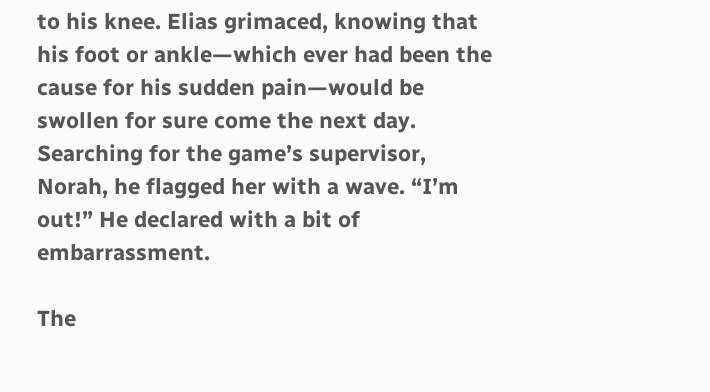to his knee. Elias grimaced, knowing that his foot or ankle—which ever had been the cause for his sudden pain—would be swollen for sure come the next day. Searching for the game’s supervisor, Norah, he flagged her with a wave. “I’m out!” He declared with a bit of embarrassment.

The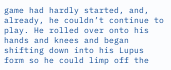game had hardly started, and, already, he couldn’t continue to play. He rolled over onto his hands and knees and began shifting down into his Lupus form so he could limp off the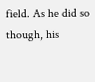field. As he did so though, his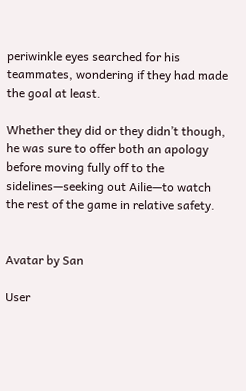periwinkle eyes searched for his teammates, wondering if they had made the goal at least.

Whether they did or they didn’t though, he was sure to offer both an apology before moving fully off to the sidelines—seeking out Ailie—to watch the rest of the game in relative safety.


Avatar by San

User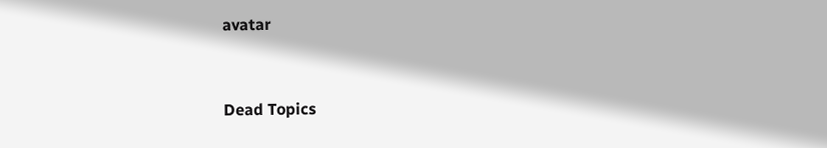avatar


Dead Topics